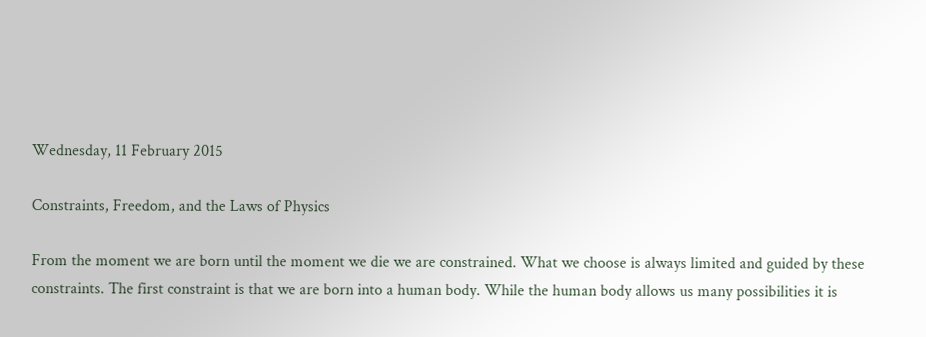Wednesday, 11 February 2015

Constraints, Freedom, and the Laws of Physics

From the moment we are born until the moment we die we are constrained. What we choose is always limited and guided by these constraints. The first constraint is that we are born into a human body. While the human body allows us many possibilities it is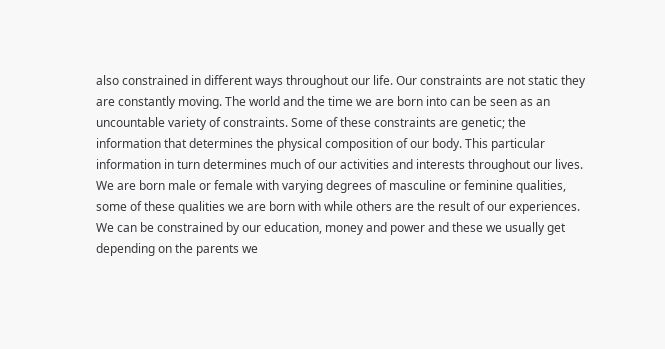also constrained in different ways throughout our life. Our constraints are not static they are constantly moving. The world and the time we are born into can be seen as an uncountable variety of constraints. Some of these constraints are genetic; the information that determines the physical composition of our body. This particular information in turn determines much of our activities and interests throughout our lives. We are born male or female with varying degrees of masculine or feminine qualities, some of these qualities we are born with while others are the result of our experiences. We can be constrained by our education, money and power and these we usually get depending on the parents we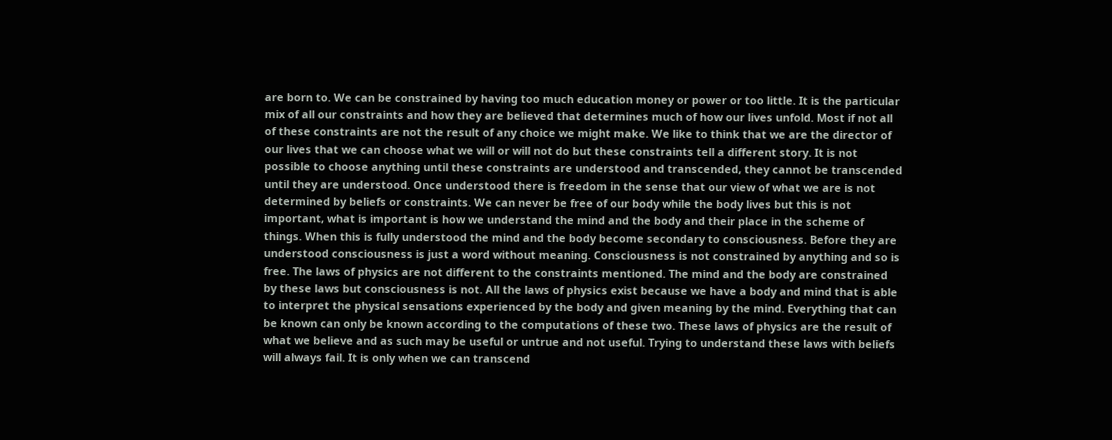are born to. We can be constrained by having too much education money or power or too little. It is the particular mix of all our constraints and how they are believed that determines much of how our lives unfold. Most if not all of these constraints are not the result of any choice we might make. We like to think that we are the director of our lives that we can choose what we will or will not do but these constraints tell a different story. It is not possible to choose anything until these constraints are understood and transcended, they cannot be transcended until they are understood. Once understood there is freedom in the sense that our view of what we are is not determined by beliefs or constraints. We can never be free of our body while the body lives but this is not important, what is important is how we understand the mind and the body and their place in the scheme of things. When this is fully understood the mind and the body become secondary to consciousness. Before they are understood consciousness is just a word without meaning. Consciousness is not constrained by anything and so is free. The laws of physics are not different to the constraints mentioned. The mind and the body are constrained by these laws but consciousness is not. All the laws of physics exist because we have a body and mind that is able to interpret the physical sensations experienced by the body and given meaning by the mind. Everything that can be known can only be known according to the computations of these two. These laws of physics are the result of what we believe and as such may be useful or untrue and not useful. Trying to understand these laws with beliefs will always fail. It is only when we can transcend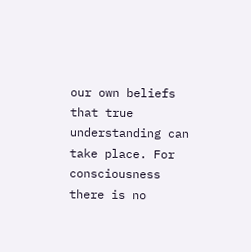our own beliefs that true understanding can take place. For consciousness there is no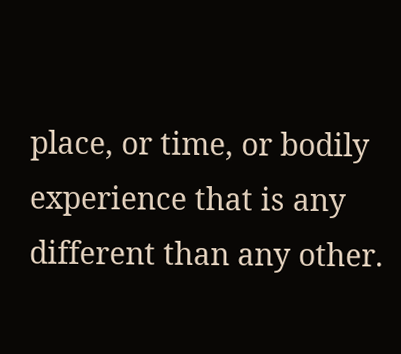place, or time, or bodily experience that is any different than any other.